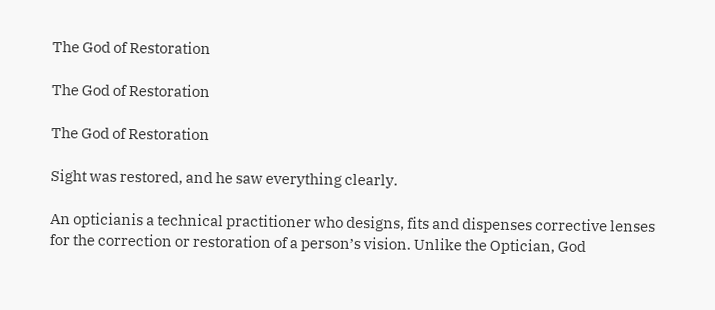The God of Restoration

The God of Restoration

The God of Restoration

Sight was restored, and he saw everything clearly.

An opticianis a technical practitioner who designs, fits and dispenses corrective lenses for the correction or restoration of a person’s vision. Unlike the Optician, God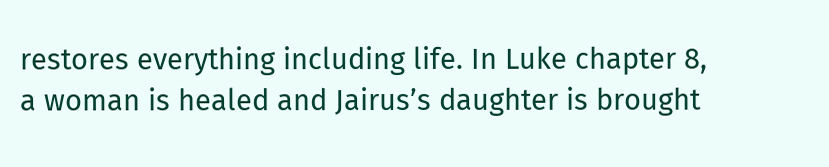restores everything including life. In Luke chapter 8, a woman is healed and Jairus’s daughter is brought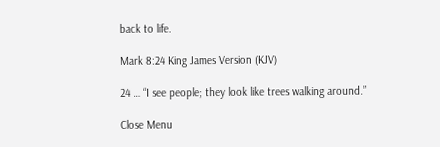back to life.

Mark 8:24 King James Version (KJV)

24 … “I see people; they look like trees walking around.”

Close Menu